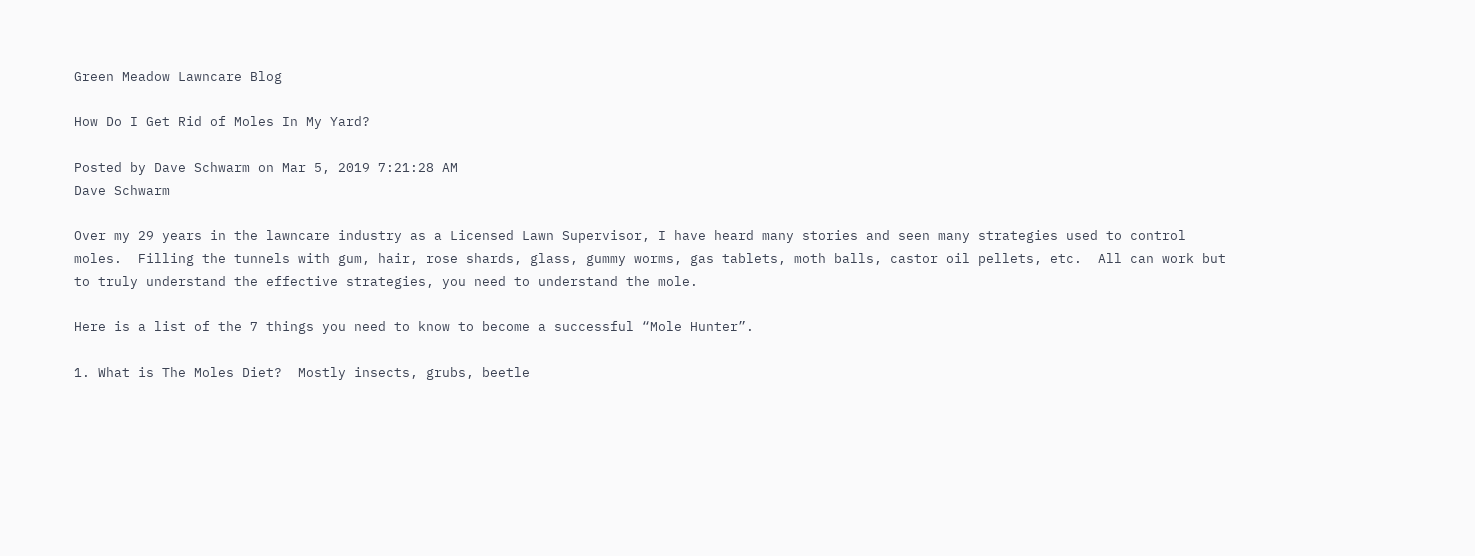Green Meadow Lawncare Blog

How Do I Get Rid of Moles In My Yard?

Posted by Dave Schwarm on Mar 5, 2019 7:21:28 AM
Dave Schwarm

Over my 29 years in the lawncare industry as a Licensed Lawn Supervisor, I have heard many stories and seen many strategies used to control moles.  Filling the tunnels with gum, hair, rose shards, glass, gummy worms, gas tablets, moth balls, castor oil pellets, etc.  All can work but to truly understand the effective strategies, you need to understand the mole.

Here is a list of the 7 things you need to know to become a successful “Mole Hunter”.

1. What is The Moles Diet?  Mostly insects, grubs, beetle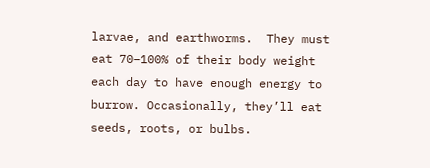larvae, and earthworms.  They must eat 70–100% of their body weight each day to have enough energy to burrow. Occasionally, they’ll eat seeds, roots, or bulbs.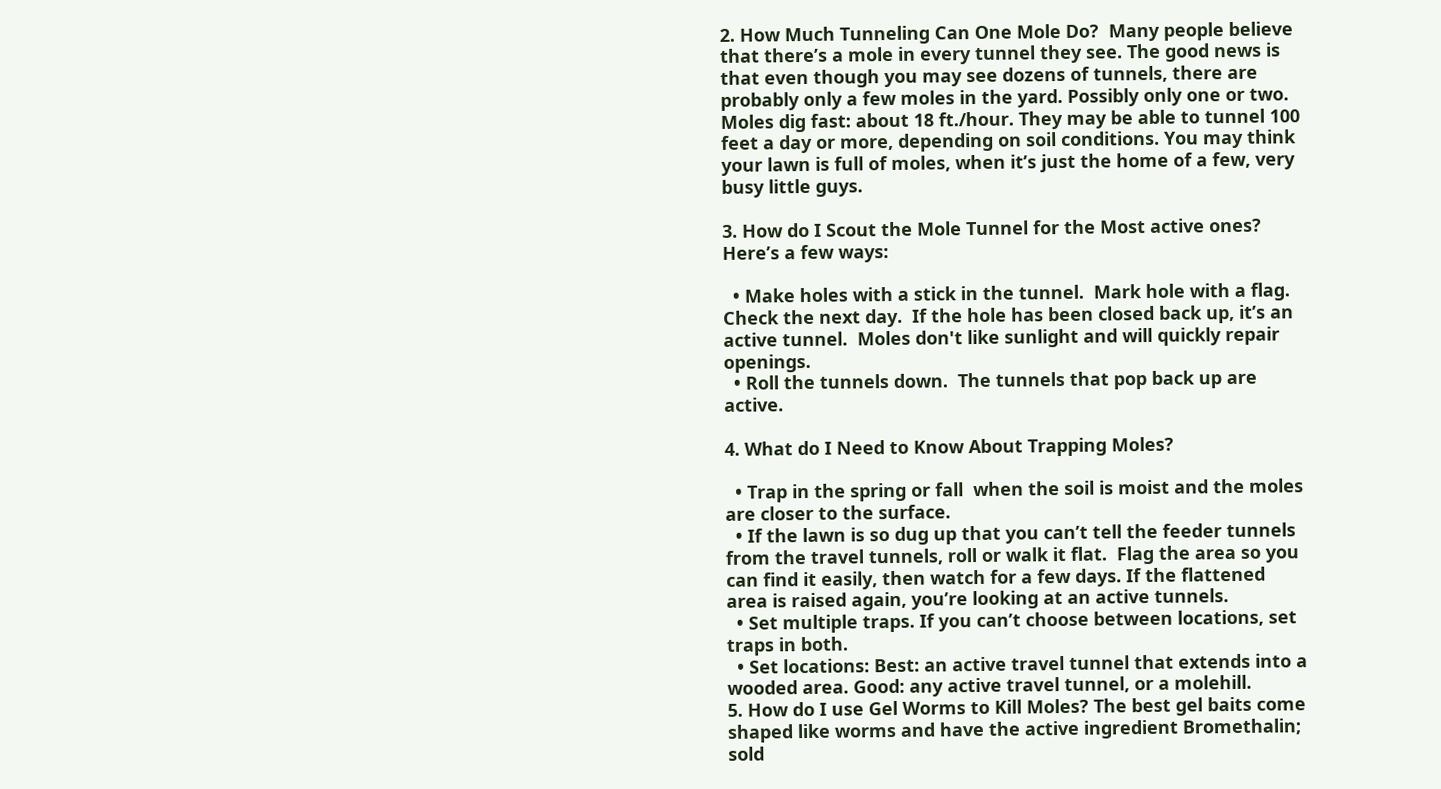2. How Much Tunneling Can One Mole Do?  Many people believe that there’s a mole in every tunnel they see. The good news is that even though you may see dozens of tunnels, there are probably only a few moles in the yard. Possibly only one or two. Moles dig fast: about 18 ft./hour. They may be able to tunnel 100 feet a day or more, depending on soil conditions. You may think your lawn is full of moles, when it’s just the home of a few, very busy little guys.

3. How do I Scout the Mole Tunnel for the Most active ones?   Here’s a few ways:

  • Make holes with a stick in the tunnel.  Mark hole with a flag.  Check the next day.  If the hole has been closed back up, it’s an active tunnel.  Moles don't like sunlight and will quickly repair openings.
  • Roll the tunnels down.  The tunnels that pop back up are active.

4. What do I Need to Know About Trapping Moles?

  • Trap in the spring or fall  when the soil is moist and the moles are closer to the surface.
  • If the lawn is so dug up that you can’t tell the feeder tunnels from the travel tunnels, roll or walk it flat.  Flag the area so you can find it easily, then watch for a few days. If the flattened area is raised again, you’re looking at an active tunnels.
  • Set multiple traps. If you can’t choose between locations, set traps in both.
  • Set locations: Best: an active travel tunnel that extends into a wooded area. Good: any active travel tunnel, or a molehill.
5. How do I use Gel Worms to Kill Moles? The best gel baits come shaped like worms and have the active ingredient Bromethalin; sold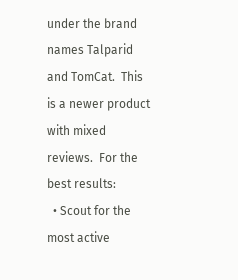under the brand names Talparid and TomCat.  This is a newer product with mixed reviews.  For the best results:
  • Scout for the most active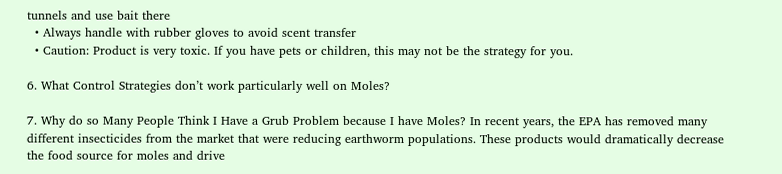tunnels and use bait there
  • Always handle with rubber gloves to avoid scent transfer
  • Caution: Product is very toxic. If you have pets or children, this may not be the strategy for you.

6. What Control Strategies don’t work particularly well on Moles?

7. Why do so Many People Think I Have a Grub Problem because I have Moles? In recent years, the EPA has removed many different insecticides from the market that were reducing earthworm populations. These products would dramatically decrease the food source for moles and drive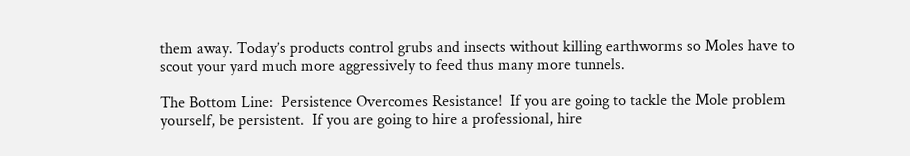them away. Today’s products control grubs and insects without killing earthworms so Moles have to scout your yard much more aggressively to feed thus many more tunnels.

The Bottom Line:  Persistence Overcomes Resistance!  If you are going to tackle the Mole problem yourself, be persistent.  If you are going to hire a professional, hire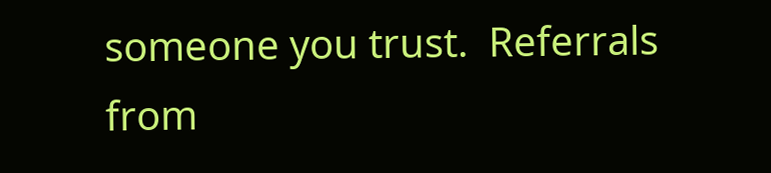someone you trust.  Referrals from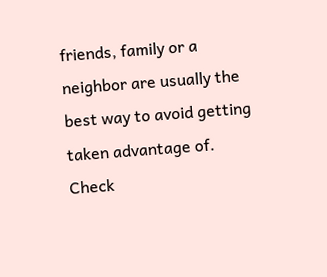friends, family or a neighbor are usually the best way to avoid getting taken advantage of.  Check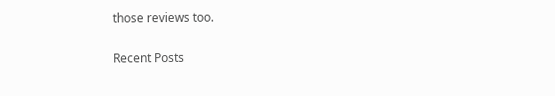those reviews too.

Recent Posts